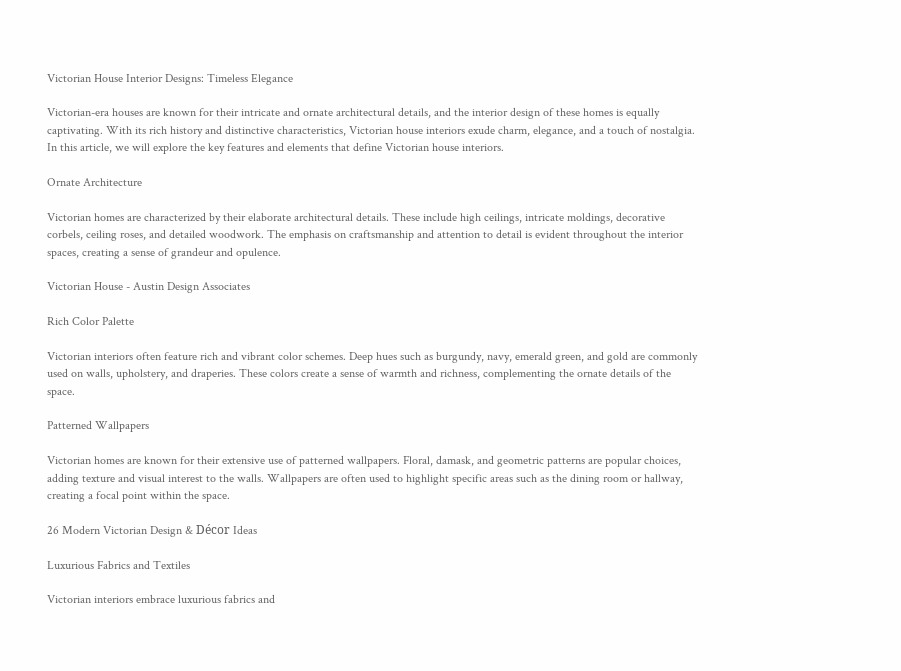Victorian House Interior Designs: Timeless Elegance

Victorian-era houses are known for their intricate and ornate architectural details, and the interior design of these homes is equally captivating. With its rich history and distinctive characteristics, Victorian house interiors exude charm, elegance, and a touch of nostalgia. In this article, we will explore the key features and elements that define Victorian house interiors.

Ornate Architecture

Victorian homes are characterized by their elaborate architectural details. These include high ceilings, intricate moldings, decorative corbels, ceiling roses, and detailed woodwork. The emphasis on craftsmanship and attention to detail is evident throughout the interior spaces, creating a sense of grandeur and opulence.

Victorian House - Austin Design Associates

Rich Color Palette

Victorian interiors often feature rich and vibrant color schemes. Deep hues such as burgundy, navy, emerald green, and gold are commonly used on walls, upholstery, and draperies. These colors create a sense of warmth and richness, complementing the ornate details of the space.

Patterned Wallpapers

Victorian homes are known for their extensive use of patterned wallpapers. Floral, damask, and geometric patterns are popular choices, adding texture and visual interest to the walls. Wallpapers are often used to highlight specific areas such as the dining room or hallway, creating a focal point within the space.

26 Modern Victorian Design & Décor Ideas

Luxurious Fabrics and Textiles

Victorian interiors embrace luxurious fabrics and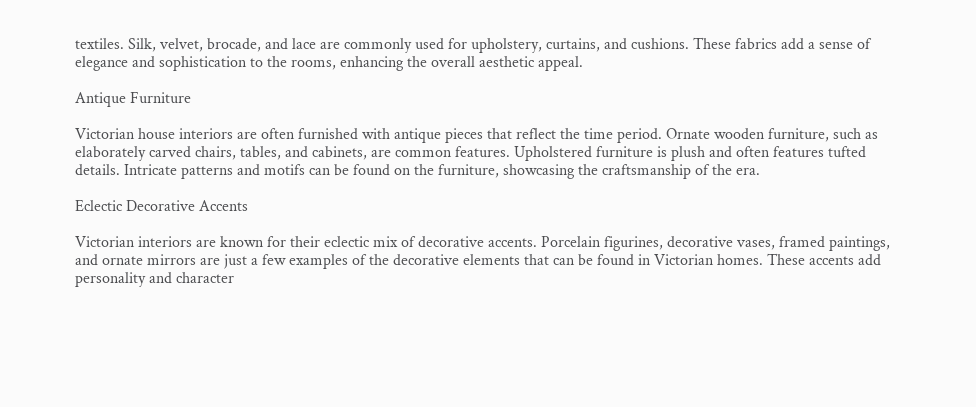textiles. Silk, velvet, brocade, and lace are commonly used for upholstery, curtains, and cushions. These fabrics add a sense of elegance and sophistication to the rooms, enhancing the overall aesthetic appeal.

Antique Furniture

Victorian house interiors are often furnished with antique pieces that reflect the time period. Ornate wooden furniture, such as elaborately carved chairs, tables, and cabinets, are common features. Upholstered furniture is plush and often features tufted details. Intricate patterns and motifs can be found on the furniture, showcasing the craftsmanship of the era.

Eclectic Decorative Accents

Victorian interiors are known for their eclectic mix of decorative accents. Porcelain figurines, decorative vases, framed paintings, and ornate mirrors are just a few examples of the decorative elements that can be found in Victorian homes. These accents add personality and character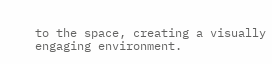to the space, creating a visually engaging environment.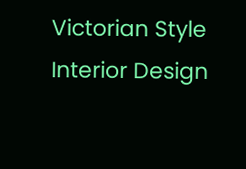Victorian Style Interior Design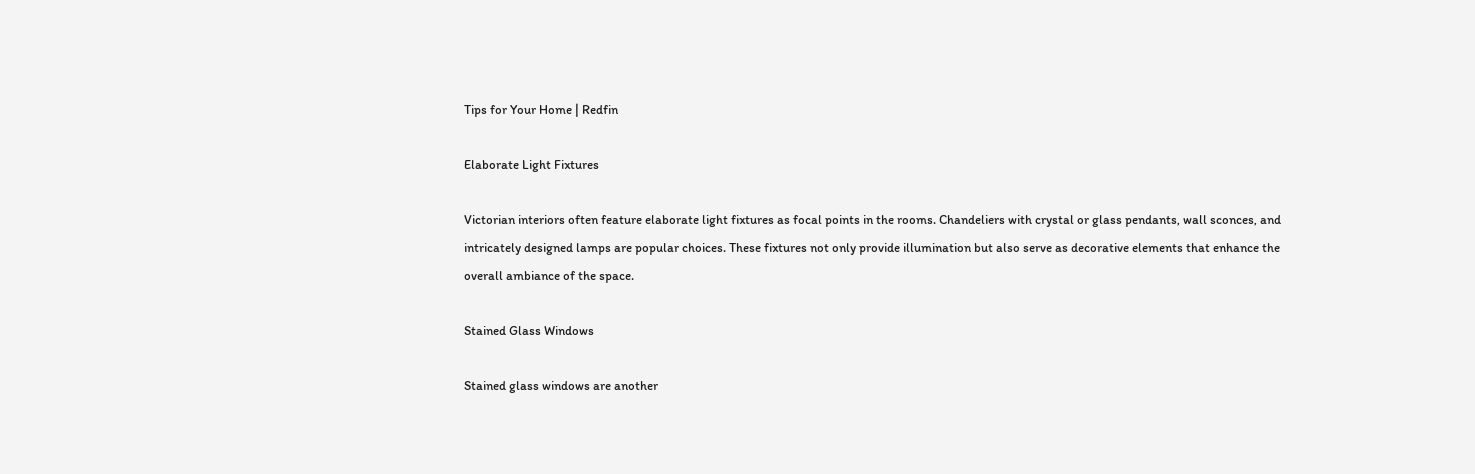Tips for Your Home | Redfin

Elaborate Light Fixtures

Victorian interiors often feature elaborate light fixtures as focal points in the rooms. Chandeliers with crystal or glass pendants, wall sconces, and intricately designed lamps are popular choices. These fixtures not only provide illumination but also serve as decorative elements that enhance the overall ambiance of the space.

Stained Glass Windows

Stained glass windows are another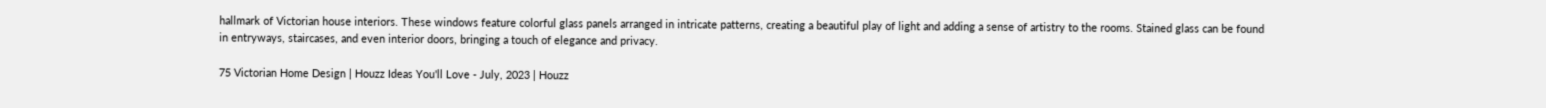hallmark of Victorian house interiors. These windows feature colorful glass panels arranged in intricate patterns, creating a beautiful play of light and adding a sense of artistry to the rooms. Stained glass can be found in entryways, staircases, and even interior doors, bringing a touch of elegance and privacy.

75 Victorian Home Design | Houzz Ideas You'll Love - July, 2023 | Houzz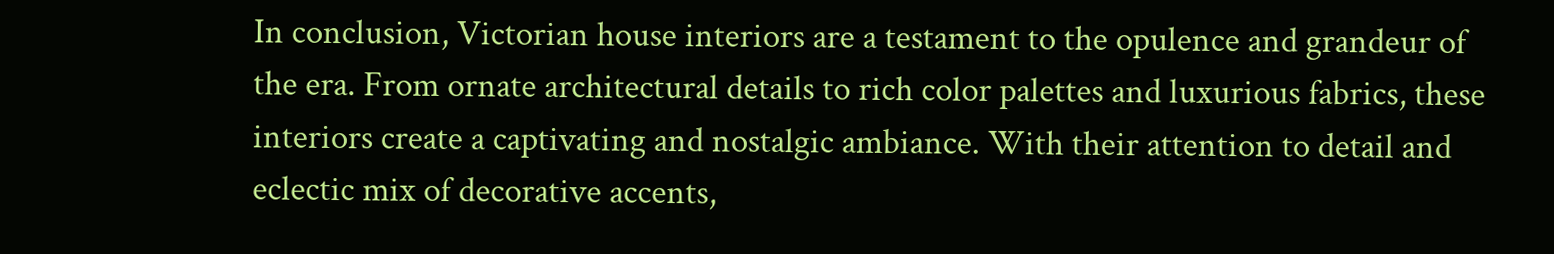In conclusion, Victorian house interiors are a testament to the opulence and grandeur of the era. From ornate architectural details to rich color palettes and luxurious fabrics, these interiors create a captivating and nostalgic ambiance. With their attention to detail and eclectic mix of decorative accents,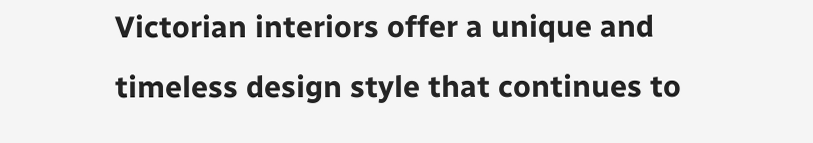Victorian interiors offer a unique and timeless design style that continues to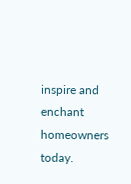inspire and enchant homeowners today.